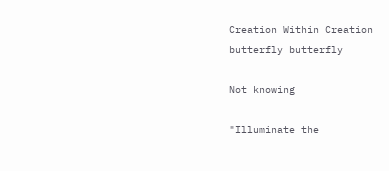Creation Within Creation
butterfly butterfly

Not knowing

"Illuminate the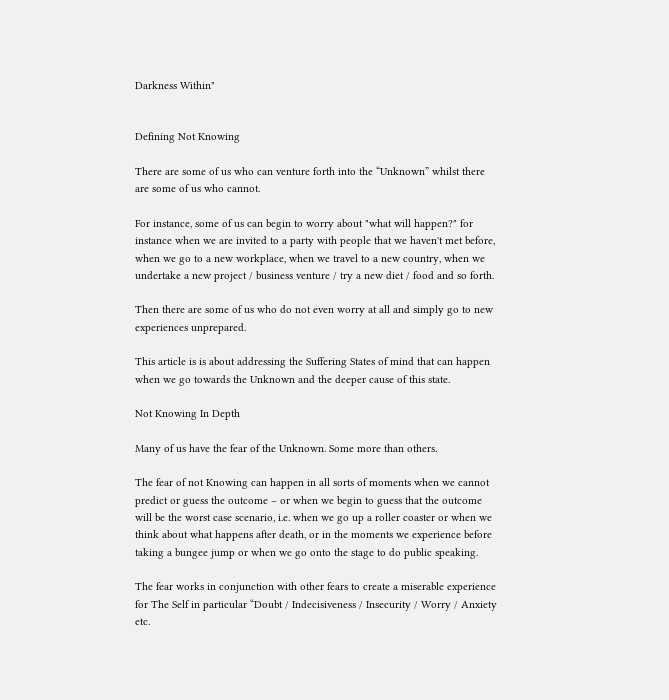Darkness Within"


Defining Not Knowing

There are some of us who can venture forth into the “Unknown” whilst there are some of us who cannot.

For instance, some of us can begin to worry about "what will happen?" for instance when we are invited to a party with people that we haven't met before, when we go to a new workplace, when we travel to a new country, when we undertake a new project / business venture / try a new diet / food and so forth.

Then there are some of us who do not even worry at all and simply go to new experiences unprepared.

This article is is about addressing the Suffering States of mind that can happen when we go towards the Unknown and the deeper cause of this state.

Not Knowing In Depth

Many of us have the fear of the Unknown. Some more than others.

The fear of not Knowing can happen in all sorts of moments when we cannot predict or guess the outcome – or when we begin to guess that the outcome will be the worst case scenario, i.e. when we go up a roller coaster or when we think about what happens after death, or in the moments we experience before taking a bungee jump or when we go onto the stage to do public speaking.

The fear works in conjunction with other fears to create a miserable experience for The Self in particular “Doubt / Indecisiveness / Insecurity / Worry / Anxiety etc.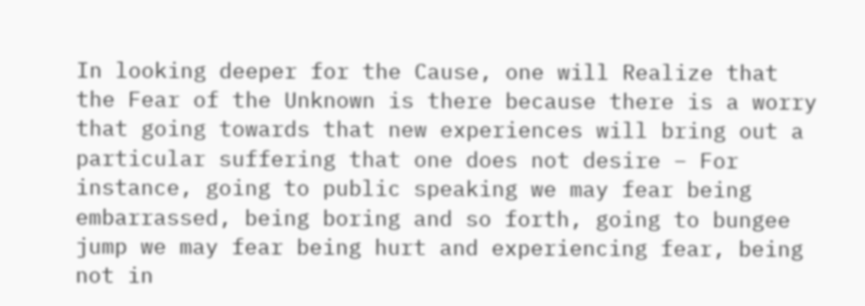In looking deeper for the Cause, one will Realize that the Fear of the Unknown is there because there is a worry that going towards that new experiences will bring out a particular suffering that one does not desire – For instance, going to public speaking we may fear being embarrassed, being boring and so forth, going to bungee jump we may fear being hurt and experiencing fear, being not in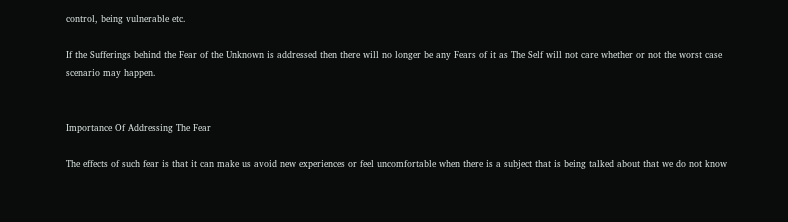control, being vulnerable etc.

If the Sufferings behind the Fear of the Unknown is addressed then there will no longer be any Fears of it as The Self will not care whether or not the worst case scenario may happen.


Importance Of Addressing The Fear

The effects of such fear is that it can make us avoid new experiences or feel uncomfortable when there is a subject that is being talked about that we do not know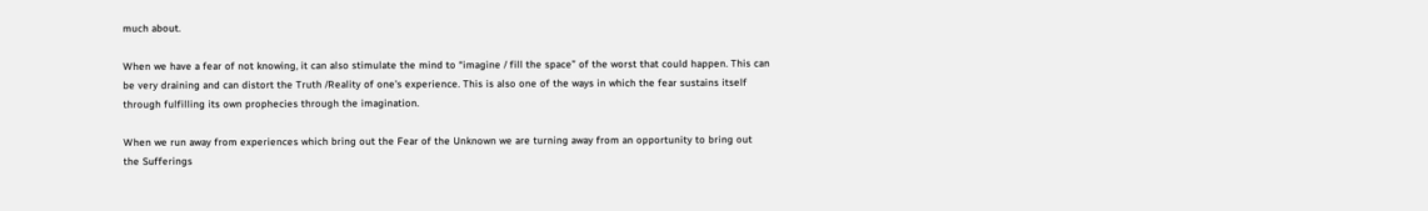much about.

When we have a fear of not knowing, it can also stimulate the mind to “imagine / fill the space” of the worst that could happen. This can be very draining and can distort the Truth /Reality of one’s experience. This is also one of the ways in which the fear sustains itself through fulfilling its own prophecies through the imagination.

When we run away from experiences which bring out the Fear of the Unknown we are turning away from an opportunity to bring out the Sufferings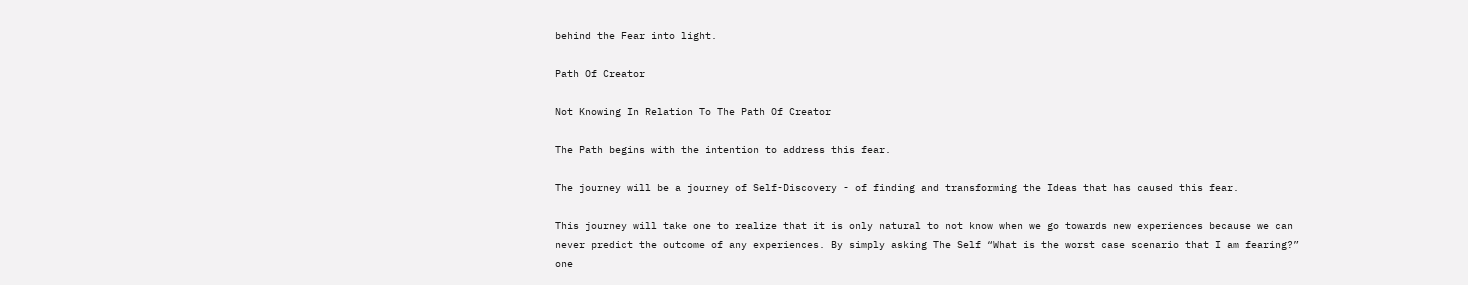behind the Fear into light.

Path Of Creator

Not Knowing In Relation To The Path Of Creator

The Path begins with the intention to address this fear.

The journey will be a journey of Self-Discovery - of finding and transforming the Ideas that has caused this fear.

This journey will take one to realize that it is only natural to not know when we go towards new experiences because we can never predict the outcome of any experiences. By simply asking The Self “What is the worst case scenario that I am fearing?” one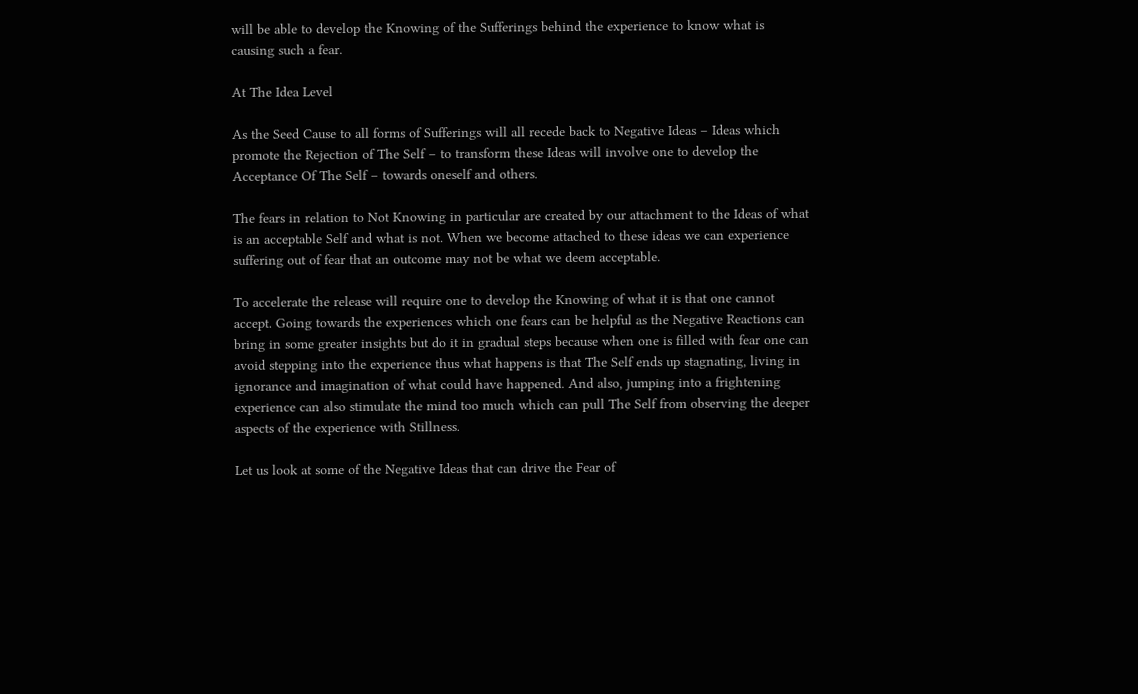will be able to develop the Knowing of the Sufferings behind the experience to know what is causing such a fear.

At The Idea Level

As the Seed Cause to all forms of Sufferings will all recede back to Negative Ideas – Ideas which promote the Rejection of The Self – to transform these Ideas will involve one to develop the Acceptance Of The Self – towards oneself and others.

The fears in relation to Not Knowing in particular are created by our attachment to the Ideas of what is an acceptable Self and what is not. When we become attached to these ideas we can experience suffering out of fear that an outcome may not be what we deem acceptable.

To accelerate the release will require one to develop the Knowing of what it is that one cannot accept. Going towards the experiences which one fears can be helpful as the Negative Reactions can bring in some greater insights but do it in gradual steps because when one is filled with fear one can avoid stepping into the experience thus what happens is that The Self ends up stagnating, living in ignorance and imagination of what could have happened. And also, jumping into a frightening experience can also stimulate the mind too much which can pull The Self from observing the deeper aspects of the experience with Stillness.

Let us look at some of the Negative Ideas that can drive the Fear of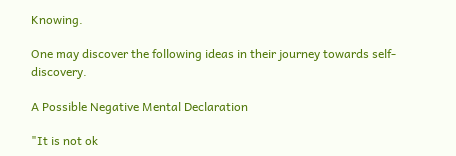Knowing.

One may discover the following ideas in their journey towards self-discovery.

A Possible Negative Mental Declaration

"It is not ok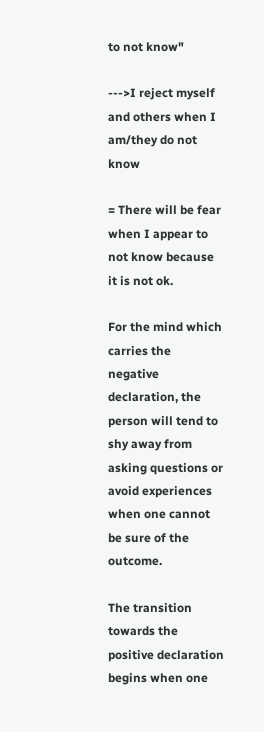to not know"

--->I reject myself and others when I am/they do not know

= There will be fear when I appear to not know because it is not ok.

For the mind which carries the negative declaration, the person will tend to shy away from asking questions or avoid experiences when one cannot be sure of the outcome.

The transition towards the positive declaration begins when one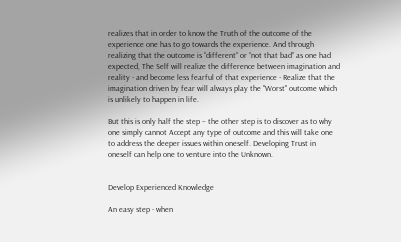realizes that in order to know the Truth of the outcome of the experience one has to go towards the experience. And through realizing that the outcome is “different” or “not that bad” as one had expected, The Self will realize the difference between imagination and reality - and become less fearful of that experience - Realize that the imagination driven by fear will always play the "Worst" outcome which is unlikely to happen in life.

But this is only half the step – the other step is to discover as to why one simply cannot Accept any type of outcome and this will take one to address the deeper issues within oneself. Developing Trust in oneself can help one to venture into the Unknown.


Develop Experienced Knowledge

An easy step - when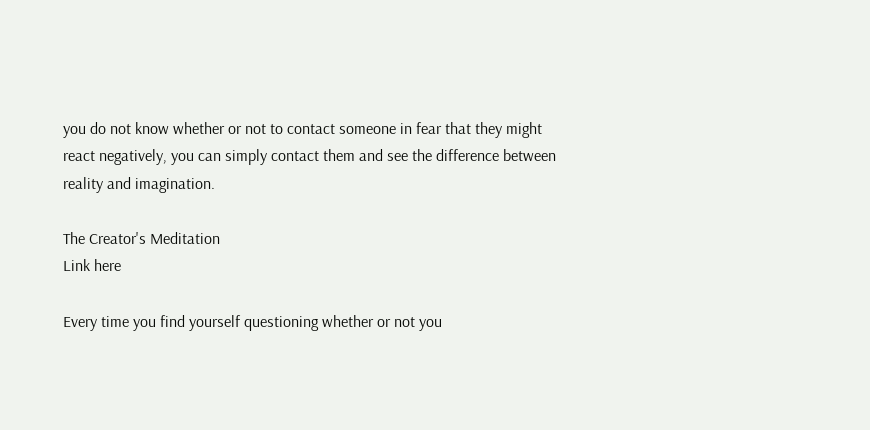you do not know whether or not to contact someone in fear that they might react negatively, you can simply contact them and see the difference between reality and imagination.

The Creator's Meditation
Link here

Every time you find yourself questioning whether or not you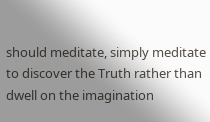should meditate, simply meditate to discover the Truth rather than dwell on the imagination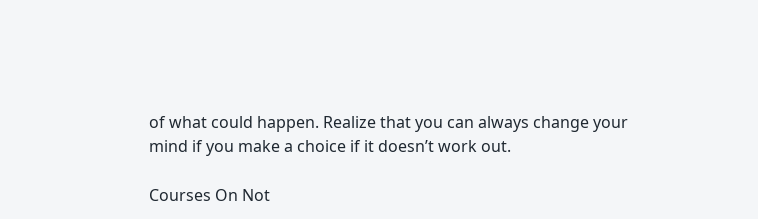of what could happen. Realize that you can always change your mind if you make a choice if it doesn’t work out.

Courses On Not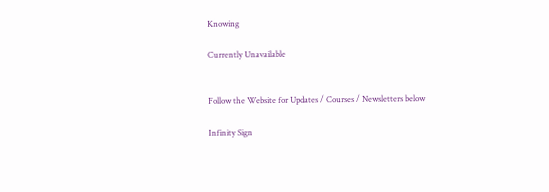Knowing

Currently Unavailable


Follow the Website for Updates / Courses / Newsletters below

Infinity Sign